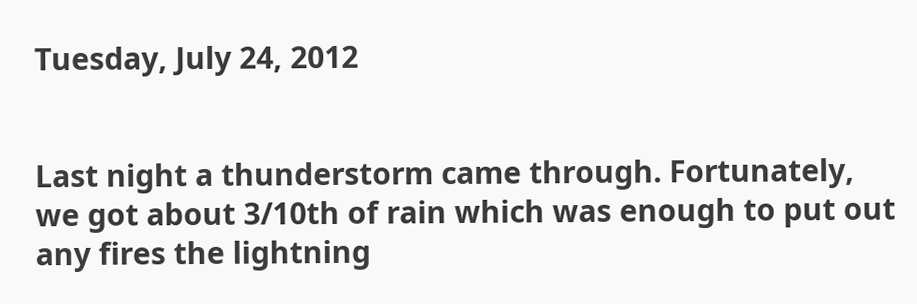Tuesday, July 24, 2012


Last night a thunderstorm came through. Fortunately, we got about 3/10th of rain which was enough to put out any fires the lightning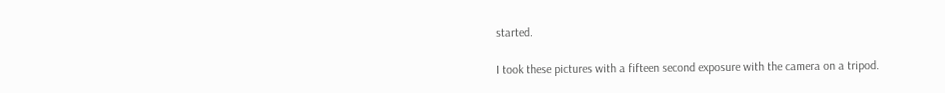started.

I took these pictures with a fifteen second exposure with the camera on a tripod.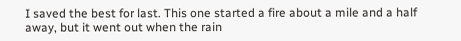I saved the best for last. This one started a fire about a mile and a half away, but it went out when the rain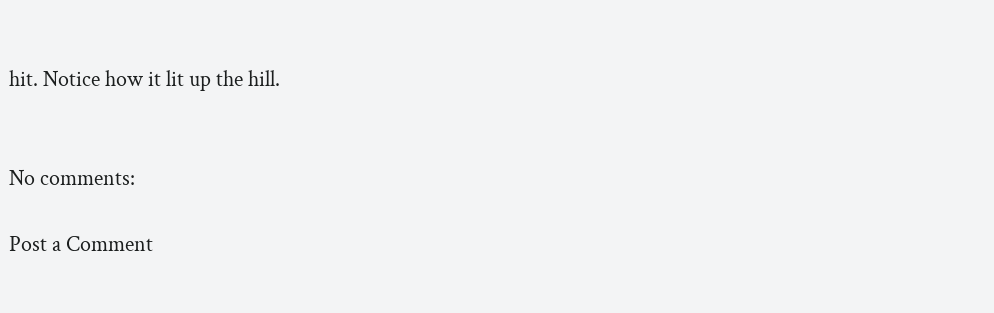hit. Notice how it lit up the hill.


No comments:

Post a Comment